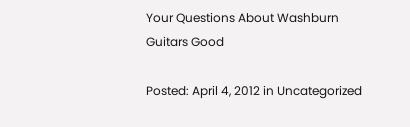Your Questions About Washburn Guitars Good

Posted: April 4, 2012 in Uncategorized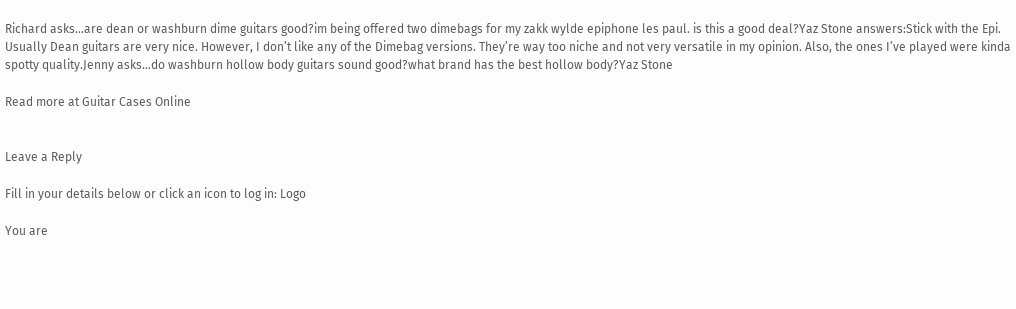Richard asks…are dean or washburn dime guitars good?im being offered two dimebags for my zakk wylde epiphone les paul. is this a good deal?Yaz Stone answers:Stick with the Epi. Usually Dean guitars are very nice. However, I don’t like any of the Dimebag versions. They’re way too niche and not very versatile in my opinion. Also, the ones I’ve played were kinda spotty quality.Jenny asks…do washburn hollow body guitars sound good?what brand has the best hollow body?Yaz Stone

Read more at Guitar Cases Online


Leave a Reply

Fill in your details below or click an icon to log in: Logo

You are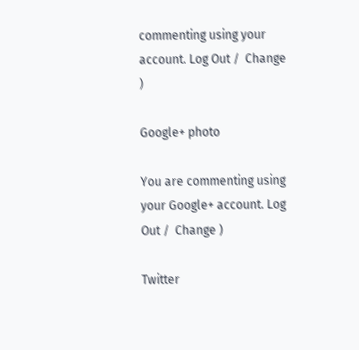commenting using your account. Log Out /  Change )

Google+ photo

You are commenting using your Google+ account. Log Out /  Change )

Twitter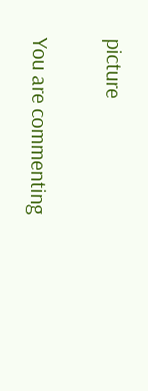picture

You are commenting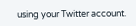using your Twitter account.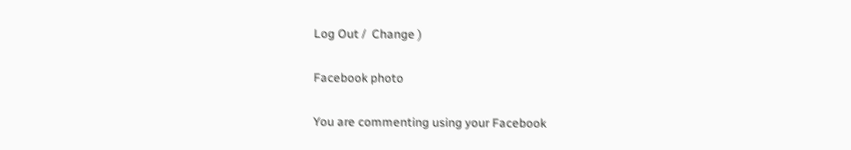Log Out /  Change )

Facebook photo

You are commenting using your Facebook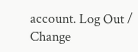account. Log Out /  Change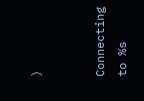)


Connecting to %s